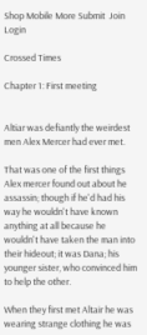Shop Mobile More Submit  Join Login

Crossed Times

Chapter 1: First meeting


Altiar was defiantly the weirdest men Alex Mercer had ever met.

That was one of the first things Alex mercer found out about he assassin; though if he'd had his way he wouldn't have known anything at all because he wouldn't have taken the man into their hideout; it was Dana; his younger sister, who convinced him to help the other.

When they first met Altair he was wearing strange clothing he was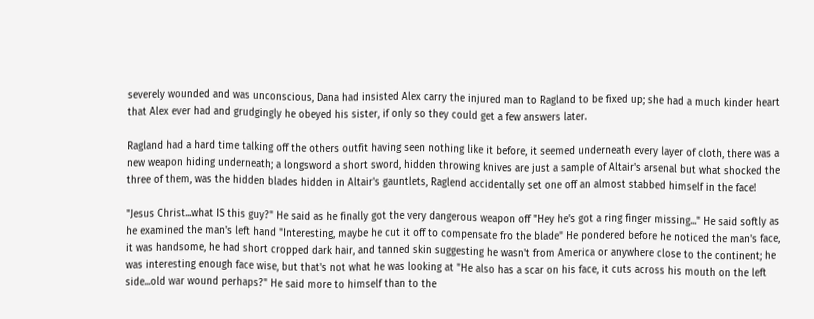severely wounded and was unconscious, Dana had insisted Alex carry the injured man to Ragland to be fixed up; she had a much kinder heart that Alex ever had and grudgingly he obeyed his sister, if only so they could get a few answers later.

Ragland had a hard time talking off the others outfit having seen nothing like it before, it seemed underneath every layer of cloth, there was a new weapon hiding underneath; a longsword a short sword, hidden throwing knives are just a sample of Altair's arsenal but what shocked the three of them, was the hidden blades hidden in Altair's gauntlets, Raglend accidentally set one off an almost stabbed himself in the face!

"Jesus Christ...what IS this guy?" He said as he finally got the very dangerous weapon off "Hey he's got a ring finger missing..." He said softly as he examined the man's left hand "Interesting, maybe he cut it off to compensate fro the blade" He pondered before he noticed the man's face, it was handsome, he had short cropped dark hair, and tanned skin suggesting he wasn't from America or anywhere close to the continent; he was interesting enough face wise, but that's not what he was looking at "He also has a scar on his face, it cuts across his mouth on the left side...old war wound perhaps?" He said more to himself than to the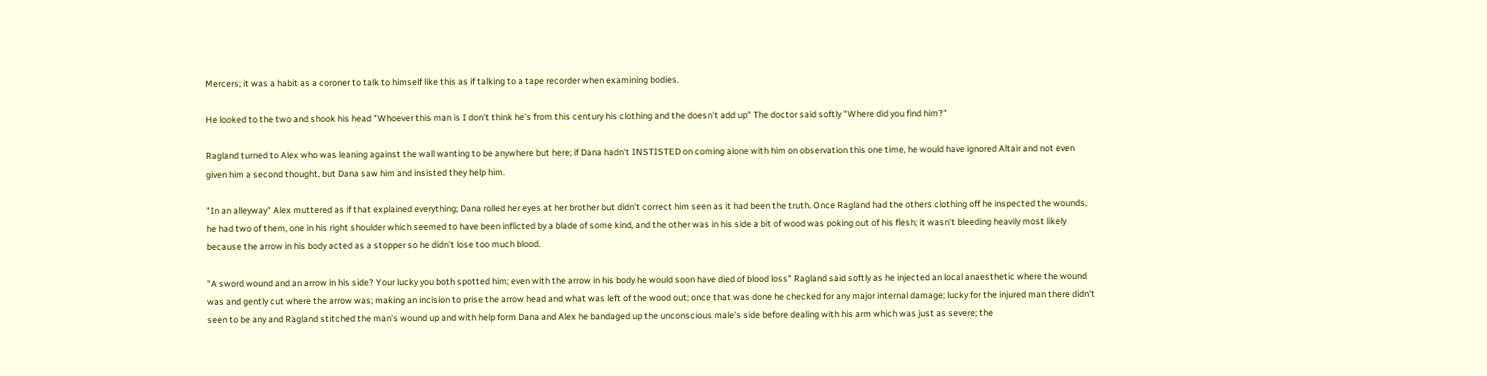Mercers; it was a habit as a coroner to talk to himself like this as if talking to a tape recorder when examining bodies.

He looked to the two and shook his head "Whoever this man is I don't think he's from this century his clothing and the doesn't add up" The doctor said softly "Where did you find him?"

Ragland turned to Alex who was leaning against the wall wanting to be anywhere but here; if Dana hadn't INSTISTED on coming alone with him on observation this one time, he would have ignored Altair and not even given him a second thought, but Dana saw him and insisted they help him.

"In an alleyway" Alex muttered as if that explained everything; Dana rolled her eyes at her brother but didn't correct him seen as it had been the truth. Once Ragland had the others clothing off he inspected the wounds, he had two of them, one in his right shoulder which seemed to have been inflicted by a blade of some kind, and the other was in his side a bit of wood was poking out of his flesh; it wasn't bleeding heavily most likely because the arrow in his body acted as a stopper so he didn't lose too much blood.

"A sword wound and an arrow in his side? Your lucky you both spotted him; even with the arrow in his body he would soon have died of blood loss" Ragland said softly as he injected an local anaesthetic where the wound was and gently cut where the arrow was; making an incision to prise the arrow head and what was left of the wood out; once that was done he checked for any major internal damage; lucky for the injured man there didn't seen to be any and Ragland stitched the man's wound up and with help form Dana and Alex he bandaged up the unconscious male's side before dealing with his arm which was just as severe; the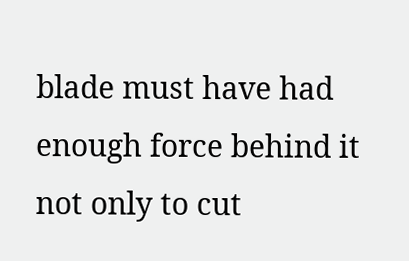blade must have had enough force behind it not only to cut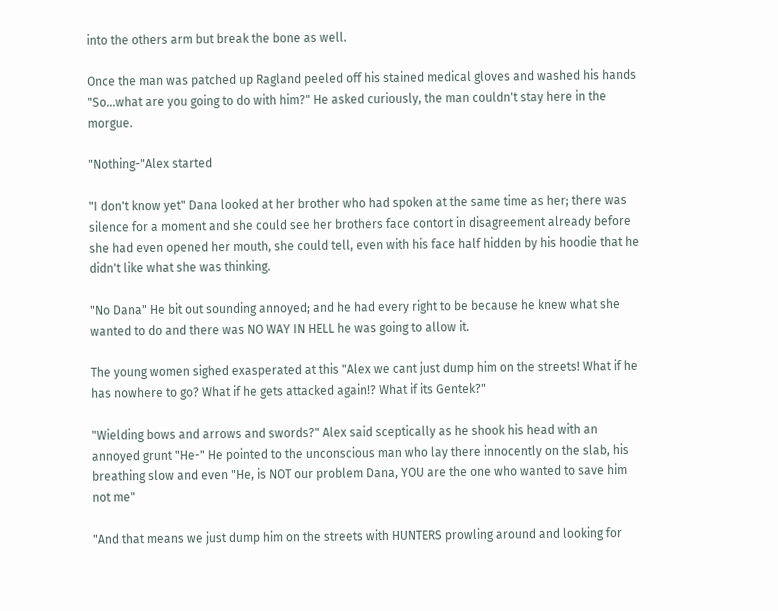into the others arm but break the bone as well.

Once the man was patched up Ragland peeled off his stained medical gloves and washed his hands "So...what are you going to do with him?" He asked curiously, the man couldn't stay here in the morgue.

"Nothing-"Alex started

"I don't know yet" Dana looked at her brother who had spoken at the same time as her; there was silence for a moment and she could see her brothers face contort in disagreement already before she had even opened her mouth, she could tell, even with his face half hidden by his hoodie that he didn't like what she was thinking.

"No Dana" He bit out sounding annoyed; and he had every right to be because he knew what she wanted to do and there was NO WAY IN HELL he was going to allow it.

The young women sighed exasperated at this "Alex we cant just dump him on the streets! What if he has nowhere to go? What if he gets attacked again!? What if its Gentek?"

"Wielding bows and arrows and swords?" Alex said sceptically as he shook his head with an annoyed grunt "He-" He pointed to the unconscious man who lay there innocently on the slab, his breathing slow and even "He, is NOT our problem Dana, YOU are the one who wanted to save him not me"

"And that means we just dump him on the streets with HUNTERS prowling around and looking for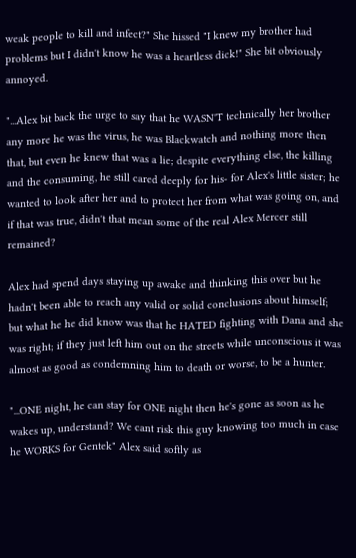weak people to kill and infect?" She hissed "I knew my brother had problems but I didn't know he was a heartless dick!" She bit obviously annoyed.

"...Alex bit back the urge to say that he WASN'T technically her brother any more he was the virus, he was Blackwatch and nothing more then that, but even he knew that was a lie; despite everything else, the killing and the consuming, he still cared deeply for his- for Alex's little sister; he wanted to look after her and to protect her from what was going on, and if that was true, didn't that mean some of the real Alex Mercer still remained?

Alex had spend days staying up awake and thinking this over but he hadn't been able to reach any valid or solid conclusions about himself; but what he he did know was that he HATED fighting with Dana and she was right; if they just left him out on the streets while unconscious it was almost as good as condemning him to death or worse, to be a hunter.

"...ONE night, he can stay for ONE night then he's gone as soon as he wakes up, understand? We cant risk this guy knowing too much in case he WORKS for Gentek" Alex said softly as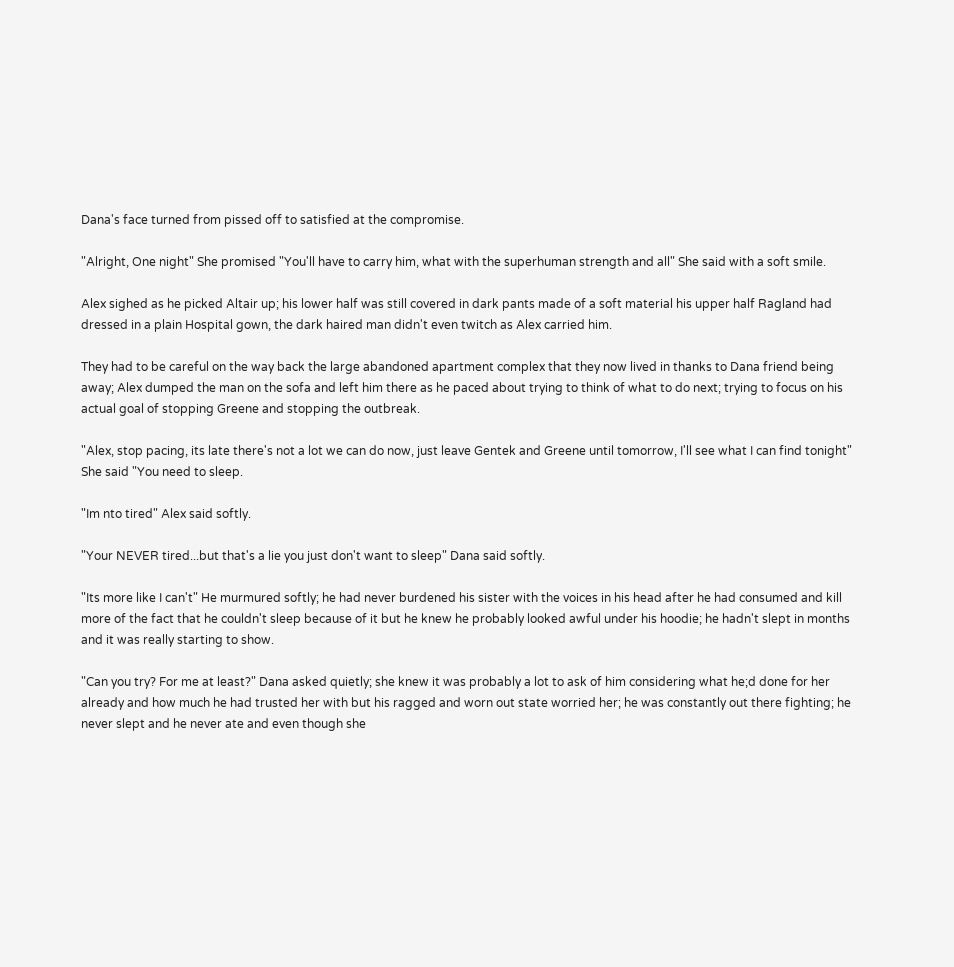Dana's face turned from pissed off to satisfied at the compromise.

"Alright, One night" She promised "You'll have to carry him, what with the superhuman strength and all" She said with a soft smile.

Alex sighed as he picked Altair up; his lower half was still covered in dark pants made of a soft material his upper half Ragland had dressed in a plain Hospital gown, the dark haired man didn't even twitch as Alex carried him.

They had to be careful on the way back the large abandoned apartment complex that they now lived in thanks to Dana friend being away; Alex dumped the man on the sofa and left him there as he paced about trying to think of what to do next; trying to focus on his actual goal of stopping Greene and stopping the outbreak.

"Alex, stop pacing, its late there's not a lot we can do now, just leave Gentek and Greene until tomorrow, I'll see what I can find tonight" She said "You need to sleep.

"Im nto tired" Alex said softly.

"Your NEVER tired...but that's a lie you just don't want to sleep" Dana said softly.

"Its more like I can't" He murmured softly; he had never burdened his sister with the voices in his head after he had consumed and kill more of the fact that he couldn't sleep because of it but he knew he probably looked awful under his hoodie; he hadn't slept in months and it was really starting to show.

"Can you try? For me at least?" Dana asked quietly; she knew it was probably a lot to ask of him considering what he;d done for her already and how much he had trusted her with but his ragged and worn out state worried her; he was constantly out there fighting; he never slept and he never ate and even though she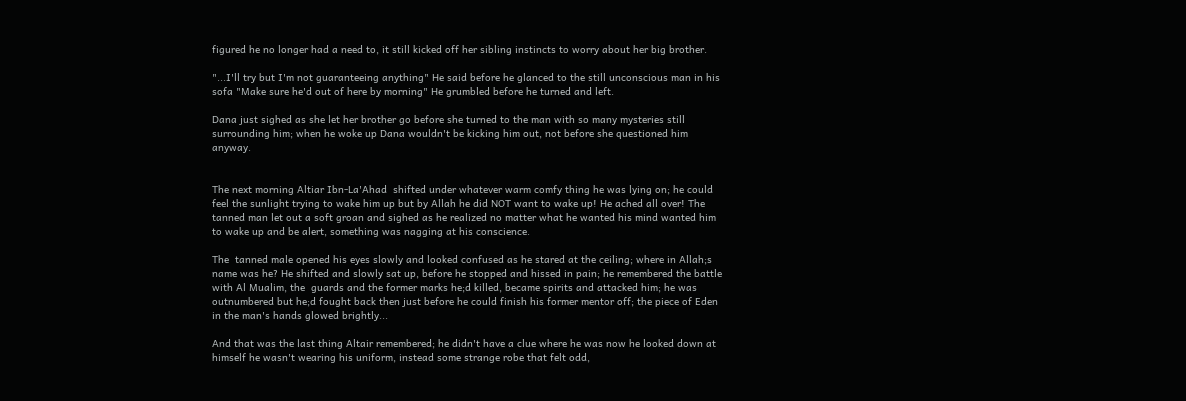figured he no longer had a need to, it still kicked off her sibling instincts to worry about her big brother.

"...I'll try but I'm not guaranteeing anything" He said before he glanced to the still unconscious man in his sofa "Make sure he'd out of here by morning" He grumbled before he turned and left.

Dana just sighed as she let her brother go before she turned to the man with so many mysteries still surrounding him; when he woke up Dana wouldn't be kicking him out, not before she questioned him anyway.


The next morning Altiar Ibn-La'Ahad  shifted under whatever warm comfy thing he was lying on; he could feel the sunlight trying to wake him up but by Allah he did NOT want to wake up! He ached all over! The tanned man let out a soft groan and sighed as he realized no matter what he wanted his mind wanted him to wake up and be alert, something was nagging at his conscience.

The  tanned male opened his eyes slowly and looked confused as he stared at the ceiling; where in Allah;s name was he? He shifted and slowly sat up, before he stopped and hissed in pain; he remembered the battle with Al Mualim, the  guards and the former marks he;d killed, became spirits and attacked him; he was outnumbered but he;d fought back then just before he could finish his former mentor off; the piece of Eden in the man's hands glowed brightly...

And that was the last thing Altair remembered; he didn't have a clue where he was now he looked down at himself he wasn't wearing his uniform, instead some strange robe that felt odd,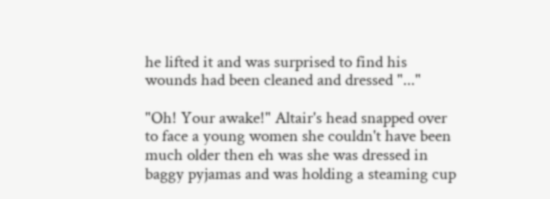he lifted it and was surprised to find his wounds had been cleaned and dressed "..."

"Oh! Your awake!" Altair's head snapped over to face a young women she couldn't have been much older then eh was she was dressed in  baggy pyjamas and was holding a steaming cup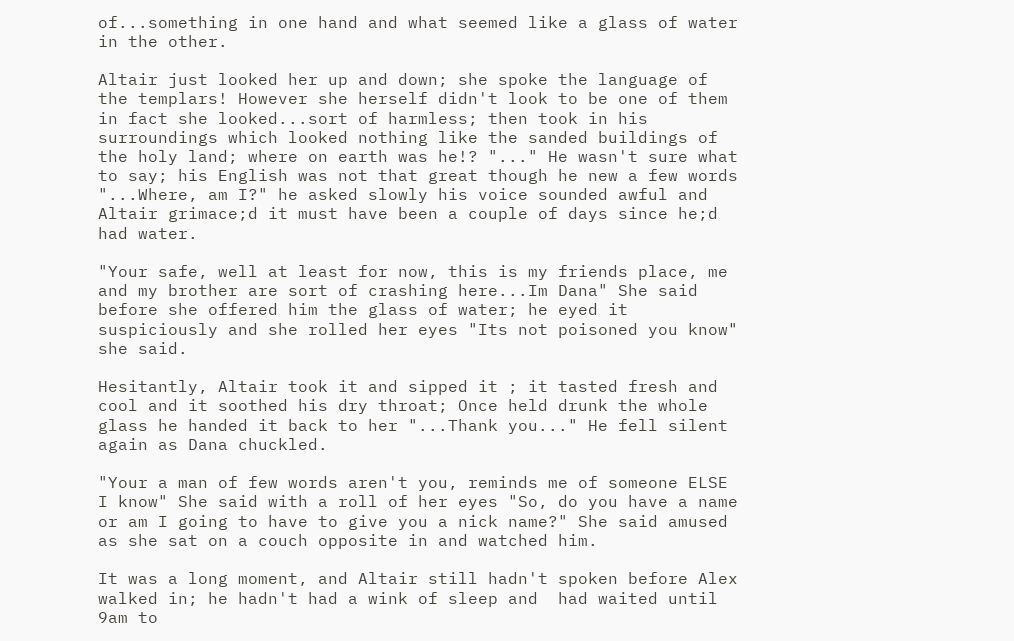of...something in one hand and what seemed like a glass of water in the other.

Altair just looked her up and down; she spoke the language of the templars! However she herself didn't look to be one of them in fact she looked...sort of harmless; then took in his surroundings which looked nothing like the sanded buildings of the holy land; where on earth was he!? "..." He wasn't sure what to say; his English was not that great though he new a few words "...Where, am I?" he asked slowly his voice sounded awful and Altair grimace;d it must have been a couple of days since he;d had water.

"Your safe, well at least for now, this is my friends place, me and my brother are sort of crashing here...Im Dana" She said before she offered him the glass of water; he eyed it suspiciously and she rolled her eyes "Its not poisoned you know" she said.

Hesitantly, Altair took it and sipped it ; it tasted fresh and cool and it soothed his dry throat; Once held drunk the whole glass he handed it back to her "...Thank you..." He fell silent again as Dana chuckled.

"Your a man of few words aren't you, reminds me of someone ELSE I know" She said with a roll of her eyes "So, do you have a name or am I going to have to give you a nick name?" She said amused as she sat on a couch opposite in and watched him.

It was a long moment, and Altair still hadn't spoken before Alex walked in; he hadn't had a wink of sleep and  had waited until 9am to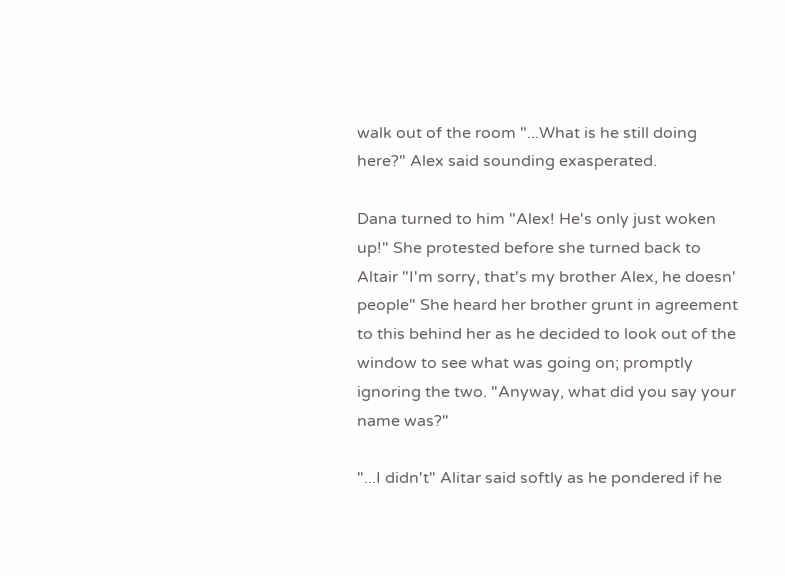walk out of the room "...What is he still doing here?" Alex said sounding exasperated.

Dana turned to him "Alex! He's only just woken up!" She protested before she turned back to Altair "I'm sorry, that's my brother Alex, he doesn' people" She heard her brother grunt in agreement to this behind her as he decided to look out of the window to see what was going on; promptly ignoring the two. "Anyway, what did you say your name was?"

"...I didn't" Alitar said softly as he pondered if he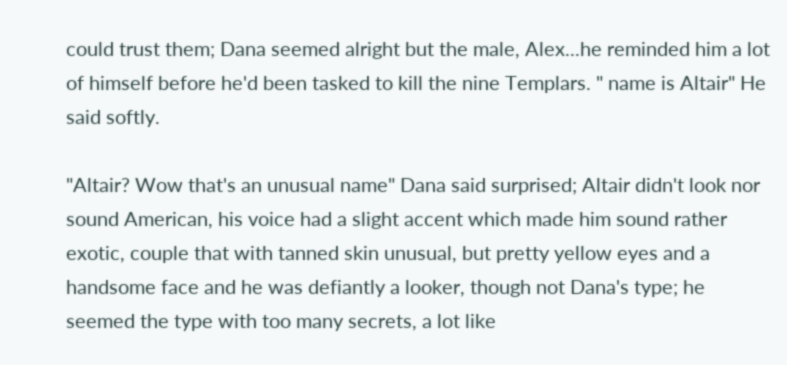could trust them; Dana seemed alright but the male, Alex...he reminded him a lot of himself before he'd been tasked to kill the nine Templars. " name is Altair" He said softly.

"Altair? Wow that's an unusual name" Dana said surprised; Altair didn't look nor sound American, his voice had a slight accent which made him sound rather exotic, couple that with tanned skin unusual, but pretty yellow eyes and a handsome face and he was defiantly a looker, though not Dana's type; he seemed the type with too many secrets, a lot like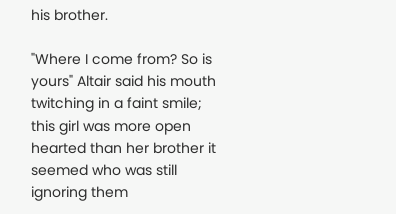his brother.

"Where I come from? So is yours" Altair said his mouth twitching in a faint smile; this girl was more open hearted than her brother it seemed who was still ignoring them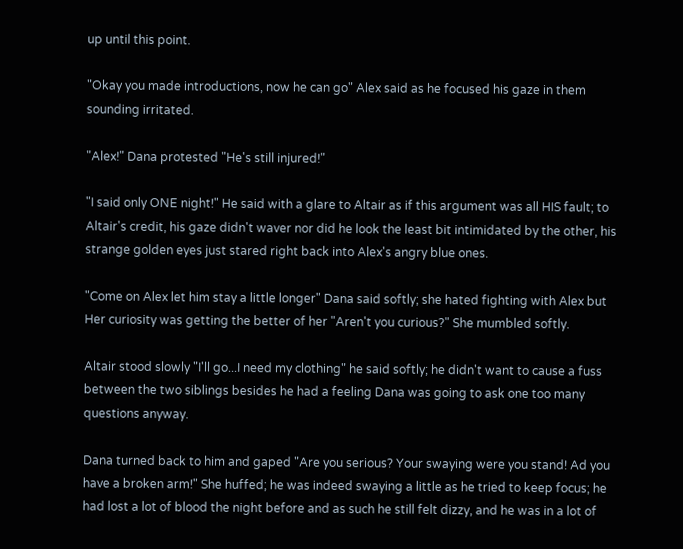up until this point.

"Okay you made introductions, now he can go" Alex said as he focused his gaze in them sounding irritated.

"Alex!" Dana protested "He's still injured!"

"I said only ONE night!" He said with a glare to Altair as if this argument was all HIS fault; to Altair's credit, his gaze didn't waver nor did he look the least bit intimidated by the other, his strange golden eyes just stared right back into Alex's angry blue ones.

"Come on Alex let him stay a little longer" Dana said softly; she hated fighting with Alex but Her curiosity was getting the better of her "Aren't you curious?" She mumbled softly.

Altair stood slowly "I'll go...I need my clothing" he said softly; he didn't want to cause a fuss between the two siblings besides he had a feeling Dana was going to ask one too many questions anyway.

Dana turned back to him and gaped "Are you serious? Your swaying were you stand! Ad you have a broken arm!" She huffed; he was indeed swaying a little as he tried to keep focus; he had lost a lot of blood the night before and as such he still felt dizzy, and he was in a lot of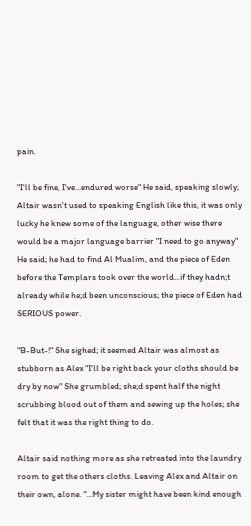pain.

"I'll be fine, I've...endured worse" He said, speaking slowly; Altair wasn't used to speaking English like this, it was only lucky he knew some of the language, other wise there would be a major language barrier "I need to go anyway" He said; he had to find Al Mualim, and the piece of Eden before the Templars took over the world...if they hadn;t already while he;d been unconscious; the piece of Eden had SERIOUS power.

"B-But-!" She sighed; it seemed Altair was almost as stubborn as Alex "I'll be right back your cloths should be dry by now" She grumbled; she;d spent half the night scrubbing blood out of them and sewing up the holes; she felt that it was the right thing to do.

Altair said nothing more as she retreated into the laundry room to get the others cloths. Leaving Alex and Altair on their own, alone. "...My sister might have been kind enough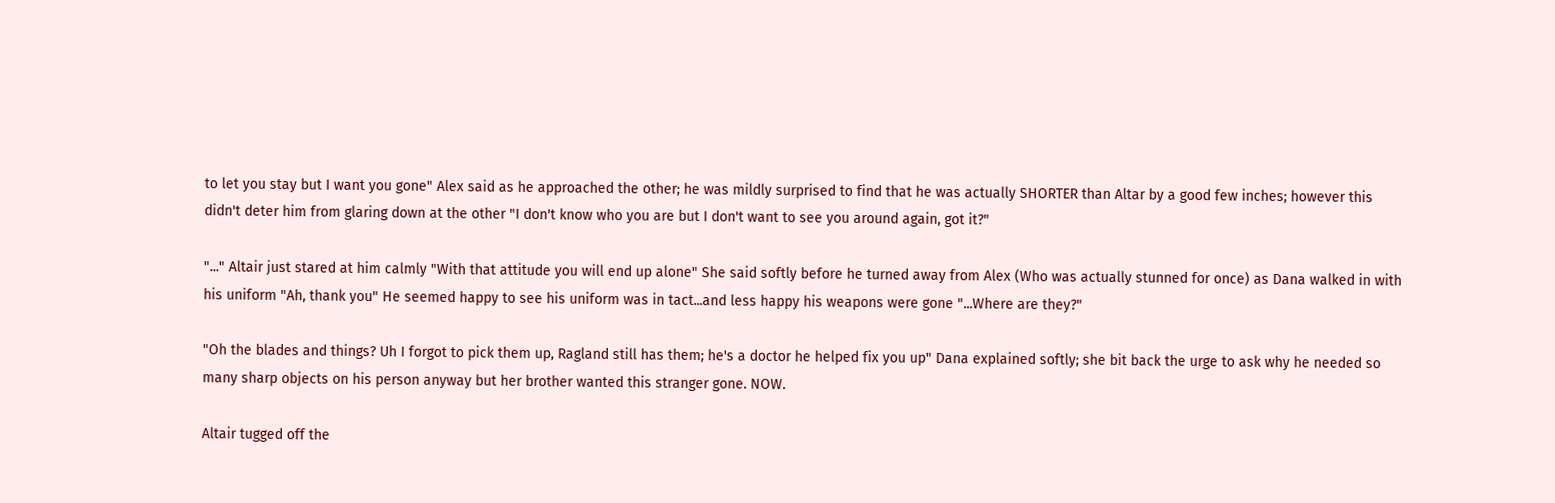to let you stay but I want you gone" Alex said as he approached the other; he was mildly surprised to find that he was actually SHORTER than Altar by a good few inches; however this didn't deter him from glaring down at the other "I don't know who you are but I don't want to see you around again, got it?"

"..." Altair just stared at him calmly "With that attitude you will end up alone" She said softly before he turned away from Alex (Who was actually stunned for once) as Dana walked in with his uniform "Ah, thank you" He seemed happy to see his uniform was in tact...and less happy his weapons were gone "...Where are they?"

"Oh the blades and things? Uh I forgot to pick them up, Ragland still has them; he's a doctor he helped fix you up" Dana explained softly; she bit back the urge to ask why he needed so many sharp objects on his person anyway but her brother wanted this stranger gone. NOW.

Altair tugged off the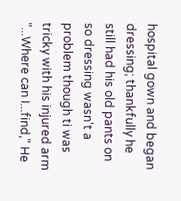hospital gown and began dressing; thankfully he still had his old pants on so dressing wasn't a problem though ti was tricky with his injured arm "...Where can I...find," He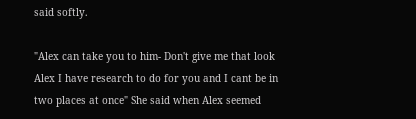said softly.

"Alex can take you to him- Don't give me that look Alex I have research to do for you and I cant be in two places at once" She said when Alex seemed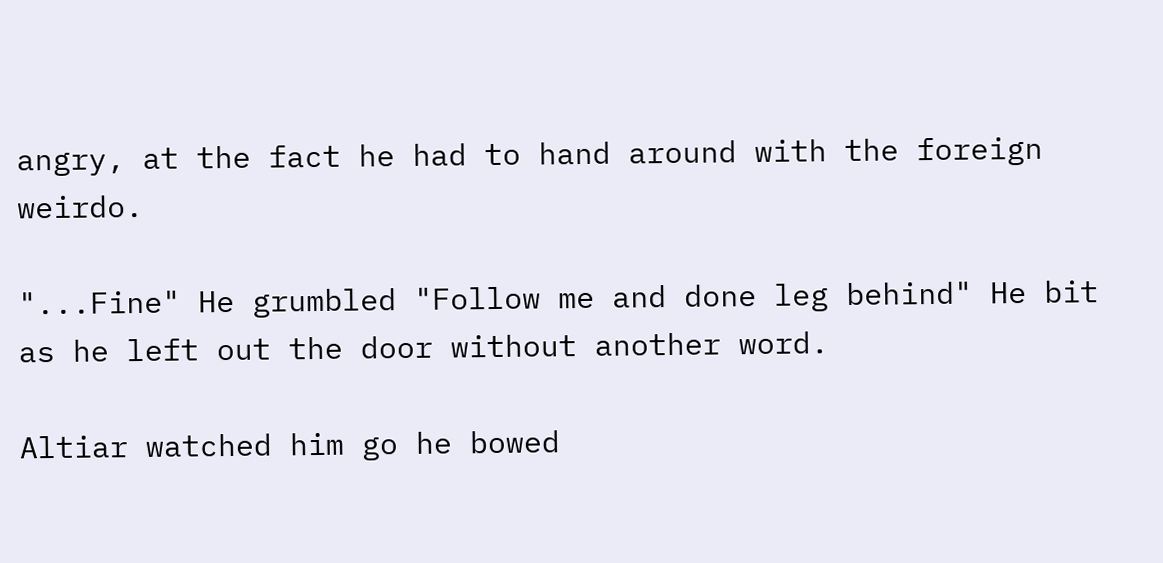angry, at the fact he had to hand around with the foreign weirdo.

"...Fine" He grumbled "Follow me and done leg behind" He bit as he left out the door without another word.

Altiar watched him go he bowed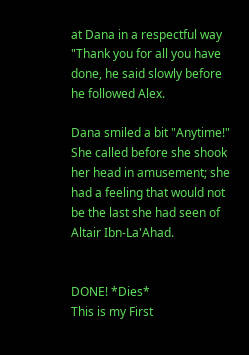at Dana in a respectful way "Thank you for all you have done, he said slowly before he followed Alex.

Dana smiled a bit "Anytime!" She called before she shook her head in amusement; she had a feeling that would not be the last she had seen of Altair Ibn-La'Ahad.


DONE! *Dies*
This is my First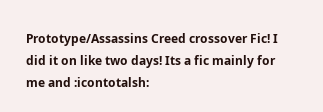Prototype/Assassins Creed crossover Fic! I did it on like two days! Its a fic mainly for me and :icontotalsh: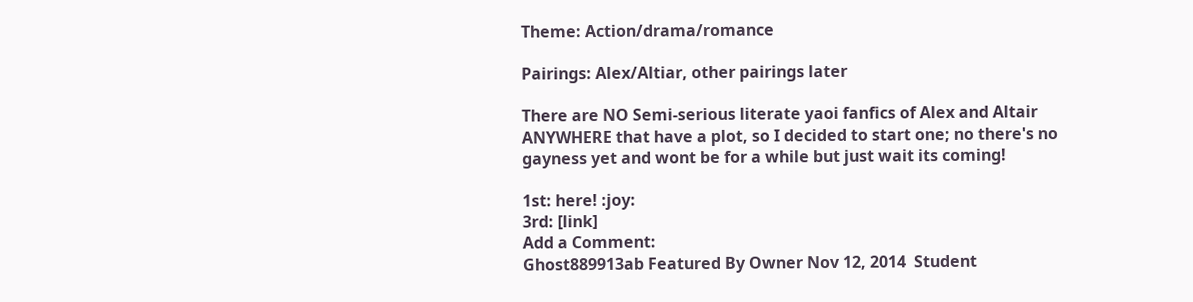Theme: Action/drama/romance

Pairings: Alex/Altiar, other pairings later

There are NO Semi-serious literate yaoi fanfics of Alex and Altair ANYWHERE that have a plot, so I decided to start one; no there's no gayness yet and wont be for a while but just wait its coming!

1st: here! :joy:
3rd: [link]
Add a Comment:
Ghost889913ab Featured By Owner Nov 12, 2014  Student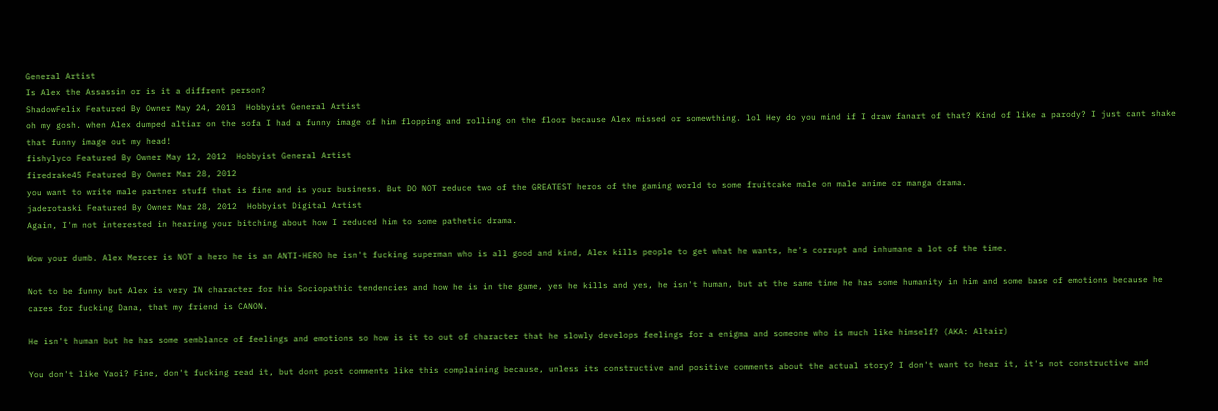General Artist
Is Alex the Assassin or is it a diffrent person?
ShadowFelix Featured By Owner May 24, 2013  Hobbyist General Artist
oh my gosh. when Alex dumped altiar on the sofa I had a funny image of him flopping and rolling on the floor because Alex missed or somewthing. lol Hey do you mind if I draw fanart of that? Kind of like a parody? I just cant shake that funny image out my head!
fishylyco Featured By Owner May 12, 2012  Hobbyist General Artist
firedrake45 Featured By Owner Mar 28, 2012
you want to write male partner stuff that is fine and is your business. But DO NOT reduce two of the GREATEST heros of the gaming world to some fruitcake male on male anime or manga drama.
jaderotaski Featured By Owner Mar 28, 2012  Hobbyist Digital Artist
Again, I'm not interested in hearing your bitching about how I reduced him to some pathetic drama.

Wow your dumb. Alex Mercer is NOT a hero he is an ANTI-HERO he isn't fucking superman who is all good and kind, Alex kills people to get what he wants, he's corrupt and inhumane a lot of the time.

Not to be funny but Alex is very IN character for his Sociopathic tendencies and how he is in the game, yes he kills and yes, he isn't human, but at the same time he has some humanity in him and some base of emotions because he cares for fucking Dana, that my friend is CANON.

He isn't human but he has some semblance of feelings and emotions so how is it to out of character that he slowly develops feelings for a enigma and someone who is much like himself? (AKA: Altair)

You don't like Yaoi? Fine, don't fucking read it, but dont post comments like this complaining because, unless its constructive and positive comments about the actual story? I don't want to hear it, it's not constructive and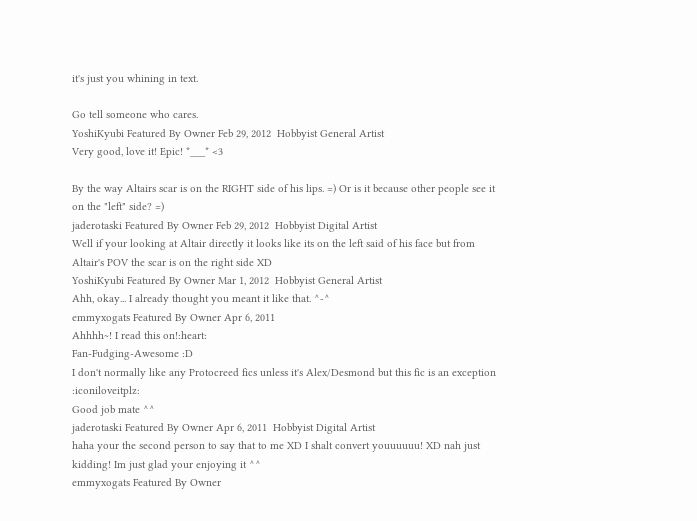it's just you whining in text.

Go tell someone who cares.
YoshiKyubi Featured By Owner Feb 29, 2012  Hobbyist General Artist
Very good, love it! Epic! *___* <3

By the way Altairs scar is on the RIGHT side of his lips. =) Or is it because other people see it on the "left" side? =)
jaderotaski Featured By Owner Feb 29, 2012  Hobbyist Digital Artist
Well if your looking at Altair directly it looks like its on the left said of his face but from Altair's POV the scar is on the right side XD
YoshiKyubi Featured By Owner Mar 1, 2012  Hobbyist General Artist
Ahh, okay... I already thought you meant it like that. ^-^
emmyxogats Featured By Owner Apr 6, 2011
Ahhhh~! I read this on!:heart:
Fan-Fudging-Awesome :D
I don't normally like any Protocreed fics unless it's Alex/Desmond but this fic is an exception :iconiloveitplz:
Good job mate ^^
jaderotaski Featured By Owner Apr 6, 2011  Hobbyist Digital Artist
haha your the second person to say that to me XD I shalt convert youuuuuu! XD nah just kidding! Im just glad your enjoying it ^^
emmyxogats Featured By Owner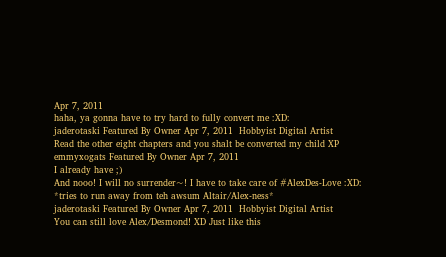Apr 7, 2011
haha, ya gonna have to try hard to fully convert me :XD:
jaderotaski Featured By Owner Apr 7, 2011  Hobbyist Digital Artist
Read the other eight chapters and you shalt be converted my child XP
emmyxogats Featured By Owner Apr 7, 2011
I already have ;)
And nooo! I will no surrender~! I have to take care of #AlexDes-Love :XD:
*tries to run away from teh awsum Altair/Alex-ness*
jaderotaski Featured By Owner Apr 7, 2011  Hobbyist Digital Artist
You can still love Alex/Desmond! XD Just like this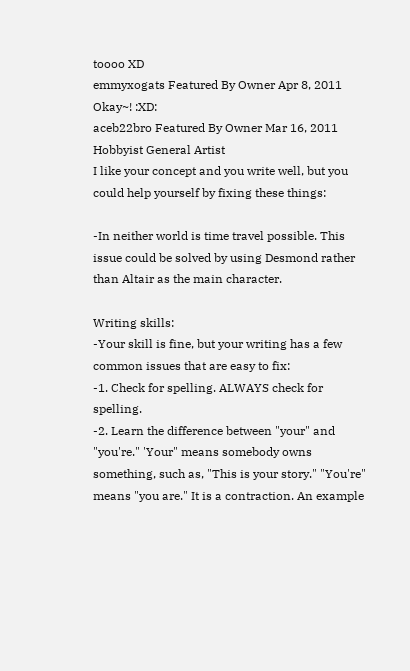toooo XD
emmyxogats Featured By Owner Apr 8, 2011
Okay~! :XD:
aceb22bro Featured By Owner Mar 16, 2011  Hobbyist General Artist
I like your concept and you write well, but you could help yourself by fixing these things:

-In neither world is time travel possible. This issue could be solved by using Desmond rather than Altair as the main character.

Writing skills:
-Your skill is fine, but your writing has a few common issues that are easy to fix:
-1. Check for spelling. ALWAYS check for spelling.
-2. Learn the difference between "your" and "you're." 'Your" means somebody owns something, such as, "This is your story." "You're" means "you are." It is a contraction. An example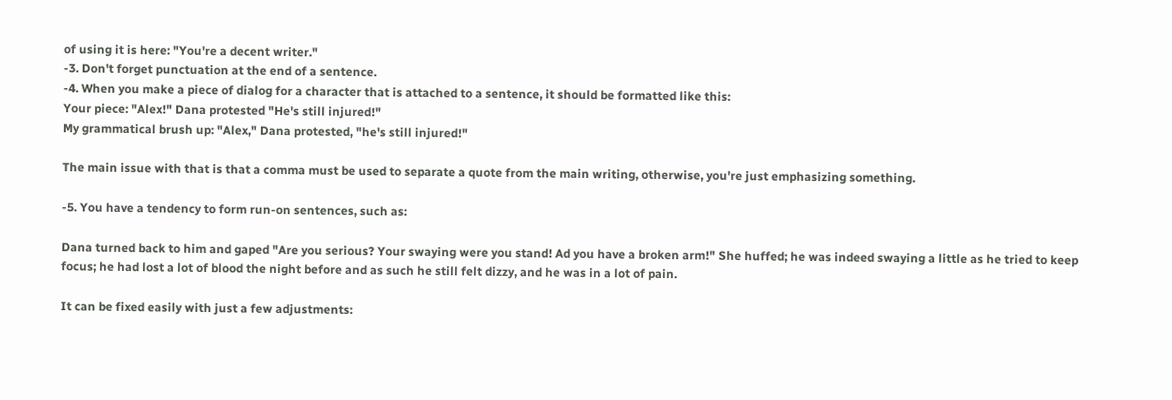of using it is here: "You're a decent writer."
-3. Don't forget punctuation at the end of a sentence.
-4. When you make a piece of dialog for a character that is attached to a sentence, it should be formatted like this:
Your piece: "Alex!" Dana protested "He's still injured!"
My grammatical brush up: "Alex," Dana protested, "he's still injured!"

The main issue with that is that a comma must be used to separate a quote from the main writing, otherwise, you're just emphasizing something.

-5. You have a tendency to form run-on sentences, such as:

Dana turned back to him and gaped "Are you serious? Your swaying were you stand! Ad you have a broken arm!" She huffed; he was indeed swaying a little as he tried to keep focus; he had lost a lot of blood the night before and as such he still felt dizzy, and he was in a lot of pain.

It can be fixed easily with just a few adjustments: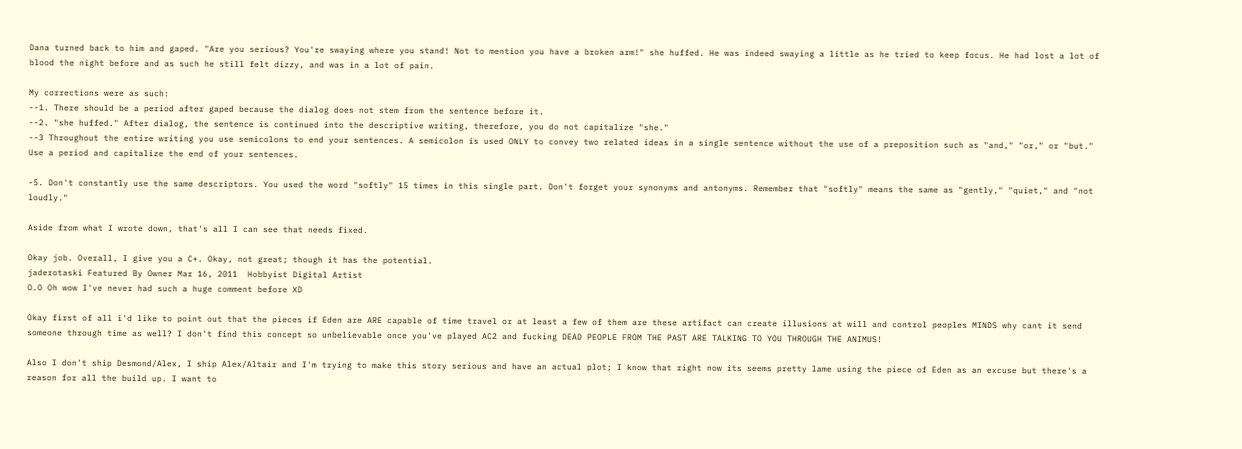Dana turned back to him and gaped. "Are you serious? You're swaying where you stand! Not to mention you have a broken arm!" she huffed. He was indeed swaying a little as he tried to keep focus. He had lost a lot of blood the night before and as such he still felt dizzy, and was in a lot of pain.

My corrections were as such:
--1. There should be a period after gaped because the dialog does not stem from the sentence before it.
--2. "she huffed." After dialog, the sentence is continued into the descriptive writing, therefore, you do not capitalize "she."
--3 Throughout the entire writing you use semicolons to end your sentences. A semicolon is used ONLY to convey two related ideas in a single sentence without the use of a preposition such as "and," "or," or "but." Use a period and capitalize the end of your sentences.

-5. Don't constantly use the same descriptors. You used the word "softly" 15 times in this single part. Don't forget your synonyms and antonyms. Remember that "softly" means the same as "gently," "quiet," and "not loudly."

Aside from what I wrote down, that's all I can see that needs fixed.

Okay job. Overall, I give you a C+. Okay, not great; though it has the potential.
jaderotaski Featured By Owner Mar 16, 2011  Hobbyist Digital Artist
O.O Oh wow I've never had such a huge comment before XD

Okay first of all i'd like to point out that the pieces if Eden are ARE capable of time travel or at least a few of them are these artifact can create illusions at will and control peoples MINDS why cant it send someone through time as well? I don't find this concept so unbelievable once you've played AC2 and fucking DEAD PEOPLE FROM THE PAST ARE TALKING TO YOU THROUGH THE ANIMUS!

Also I don't ship Desmond/Alex, I ship Alex/Altair and I'm trying to make this story serious and have an actual plot; I know that right now its seems pretty lame using the piece of Eden as an excuse but there's a reason for all the build up. I want to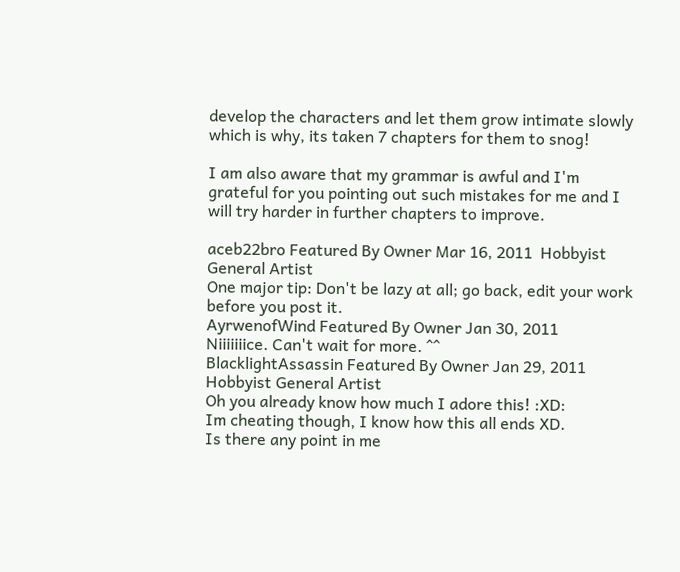develop the characters and let them grow intimate slowly which is why, its taken 7 chapters for them to snog!

I am also aware that my grammar is awful and I'm grateful for you pointing out such mistakes for me and I will try harder in further chapters to improve.

aceb22bro Featured By Owner Mar 16, 2011  Hobbyist General Artist
One major tip: Don't be lazy at all; go back, edit your work before you post it.
AyrwenofWind Featured By Owner Jan 30, 2011
Niiiiiiice. Can't wait for more. ^^
BlacklightAssassin Featured By Owner Jan 29, 2011  Hobbyist General Artist
Oh you already know how much I adore this! :XD:
Im cheating though, I know how this all ends XD.
Is there any point in me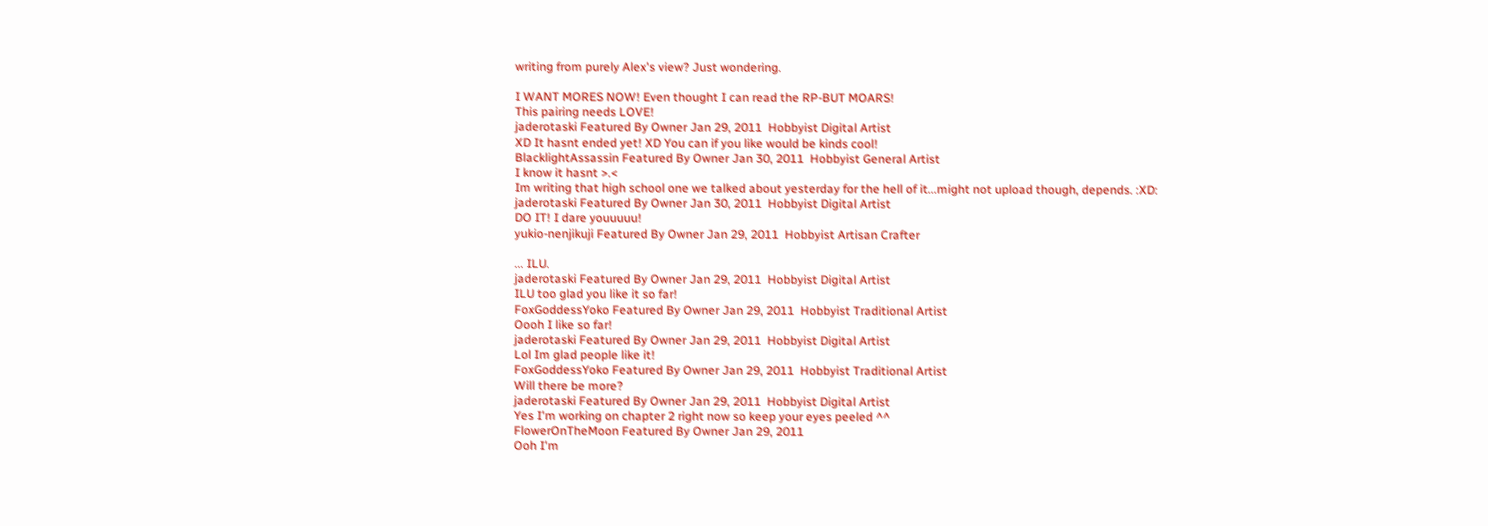writing from purely Alex's view? Just wondering.

I WANT MORES NOW! Even thought I can read the RP-BUT MOARS!
This pairing needs LOVE!
jaderotaski Featured By Owner Jan 29, 2011  Hobbyist Digital Artist
XD It hasnt ended yet! XD You can if you like would be kinds cool!
BlacklightAssassin Featured By Owner Jan 30, 2011  Hobbyist General Artist
I know it hasnt >.<
Im writing that high school one we talked about yesterday for the hell of it...might not upload though, depends. :XD:
jaderotaski Featured By Owner Jan 30, 2011  Hobbyist Digital Artist
DO IT! I dare youuuuu!
yukio-nenjikuji Featured By Owner Jan 29, 2011  Hobbyist Artisan Crafter

... ILU.
jaderotaski Featured By Owner Jan 29, 2011  Hobbyist Digital Artist
ILU too glad you like it so far!
FoxGoddessYoko Featured By Owner Jan 29, 2011  Hobbyist Traditional Artist
Oooh I like so far!
jaderotaski Featured By Owner Jan 29, 2011  Hobbyist Digital Artist
Lol Im glad people like it!
FoxGoddessYoko Featured By Owner Jan 29, 2011  Hobbyist Traditional Artist
Will there be more?
jaderotaski Featured By Owner Jan 29, 2011  Hobbyist Digital Artist
Yes I'm working on chapter 2 right now so keep your eyes peeled ^^
FlowerOnTheMoon Featured By Owner Jan 29, 2011
Ooh I'm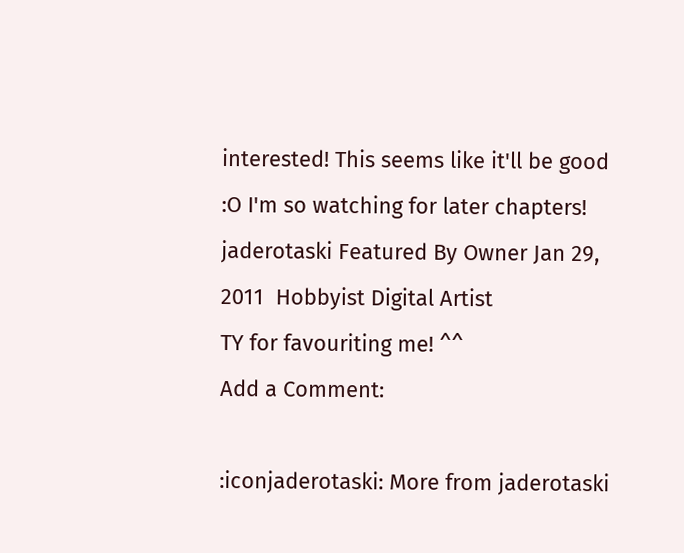interested! This seems like it'll be good :O I'm so watching for later chapters!
jaderotaski Featured By Owner Jan 29, 2011  Hobbyist Digital Artist
TY for favouriting me! ^^
Add a Comment:

:iconjaderotaski: More from jaderotaski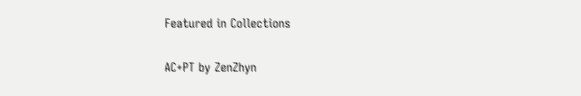Featured in Collections

AC+PT by ZenZhyn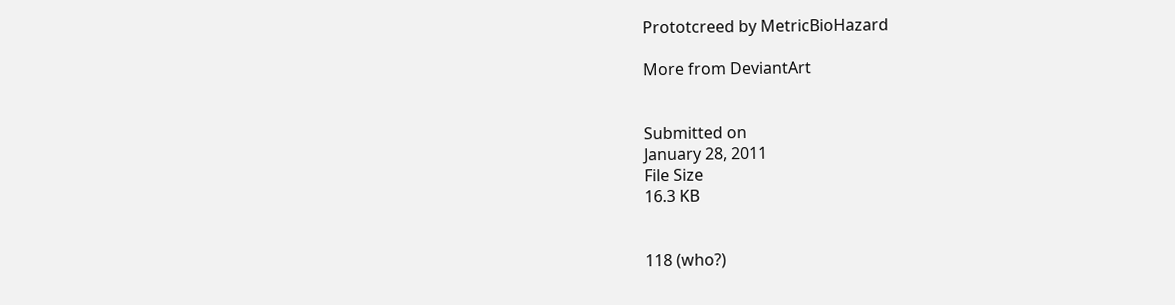Prototcreed by MetricBioHazard

More from DeviantArt


Submitted on
January 28, 2011
File Size
16.3 KB


118 (who?)